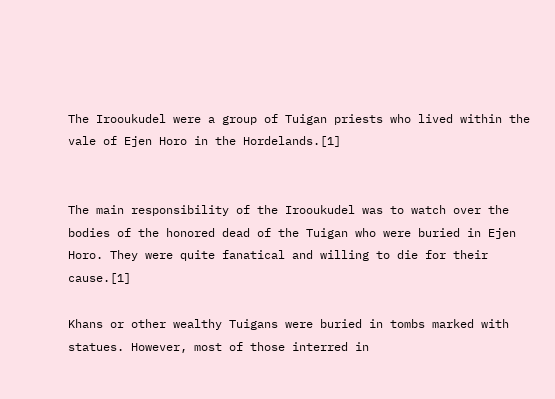The Irooukudel were a group of Tuigan priests who lived within the vale of Ejen Horo in the Hordelands.[1]


The main responsibility of the Irooukudel was to watch over the bodies of the honored dead of the Tuigan who were buried in Ejen Horo. They were quite fanatical and willing to die for their cause.[1]

Khans or other wealthy Tuigans were buried in tombs marked with statues. However, most of those interred in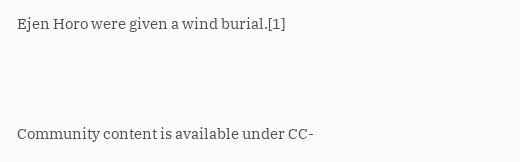Ejen Horo were given a wind burial.[1]



Community content is available under CC-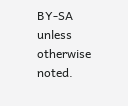BY-SA unless otherwise noted.